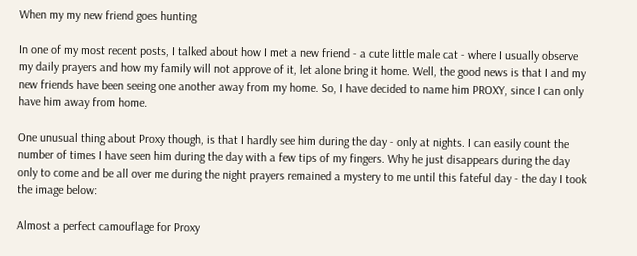When my my new friend goes hunting

In one of my most recent posts, I talked about how I met a new friend - a cute little male cat - where I usually observe my daily prayers and how my family will not approve of it, let alone bring it home. Well, the good news is that I and my new friends have been seeing one another away from my home. So, I have decided to name him PROXY, since I can only have him away from home.

One unusual thing about Proxy though, is that I hardly see him during the day - only at nights. I can easily count the number of times I have seen him during the day with a few tips of my fingers. Why he just disappears during the day only to come and be all over me during the night prayers remained a mystery to me until this fateful day - the day I took the image below:

Almost a perfect camouflage for Proxy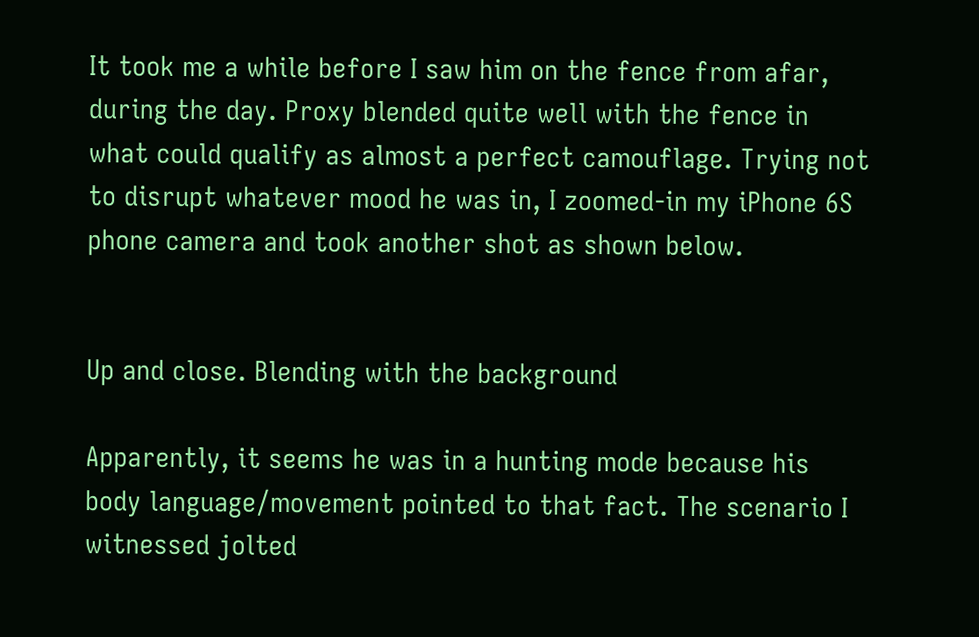It took me a while before I saw him on the fence from afar, during the day. Proxy blended quite well with the fence in what could qualify as almost a perfect camouflage. Trying not to disrupt whatever mood he was in, I zoomed-in my iPhone 6S phone camera and took another shot as shown below.


Up and close. Blending with the background

Apparently, it seems he was in a hunting mode because his body language/movement pointed to that fact. The scenario I witnessed jolted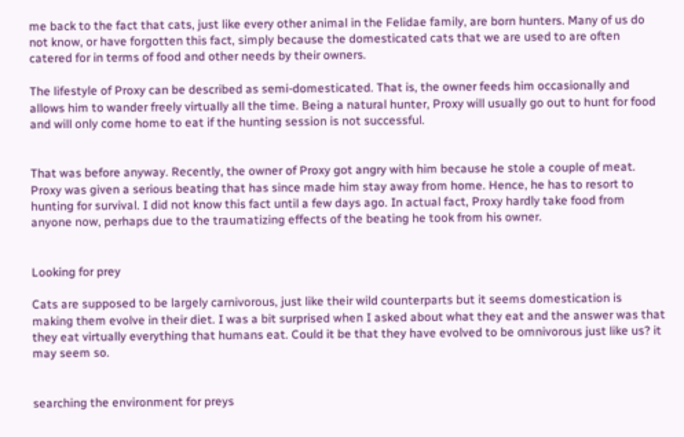me back to the fact that cats, just like every other animal in the Felidae family, are born hunters. Many of us do not know, or have forgotten this fact, simply because the domesticated cats that we are used to are often catered for in terms of food and other needs by their owners.

The lifestyle of Proxy can be described as semi-domesticated. That is, the owner feeds him occasionally and allows him to wander freely virtually all the time. Being a natural hunter, Proxy will usually go out to hunt for food and will only come home to eat if the hunting session is not successful.


That was before anyway. Recently, the owner of Proxy got angry with him because he stole a couple of meat. Proxy was given a serious beating that has since made him stay away from home. Hence, he has to resort to hunting for survival. I did not know this fact until a few days ago. In actual fact, Proxy hardly take food from anyone now, perhaps due to the traumatizing effects of the beating he took from his owner.


Looking for prey

Cats are supposed to be largely carnivorous, just like their wild counterparts but it seems domestication is making them evolve in their diet. I was a bit surprised when I asked about what they eat and the answer was that they eat virtually everything that humans eat. Could it be that they have evolved to be omnivorous just like us? it may seem so.


searching the environment for preys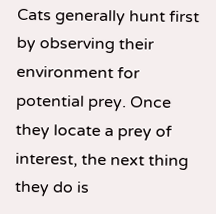Cats generally hunt first by observing their environment for potential prey. Once they locate a prey of interest, the next thing they do is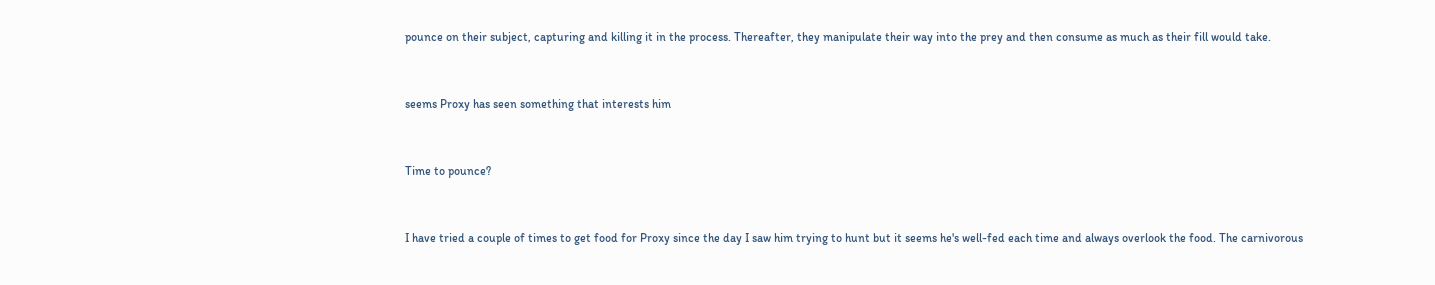pounce on their subject, capturing and killing it in the process. Thereafter, they manipulate their way into the prey and then consume as much as their fill would take.


seems Proxy has seen something that interests him


Time to pounce?


I have tried a couple of times to get food for Proxy since the day I saw him trying to hunt but it seems he's well-fed each time and always overlook the food. The carnivorous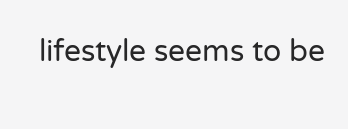lifestyle seems to be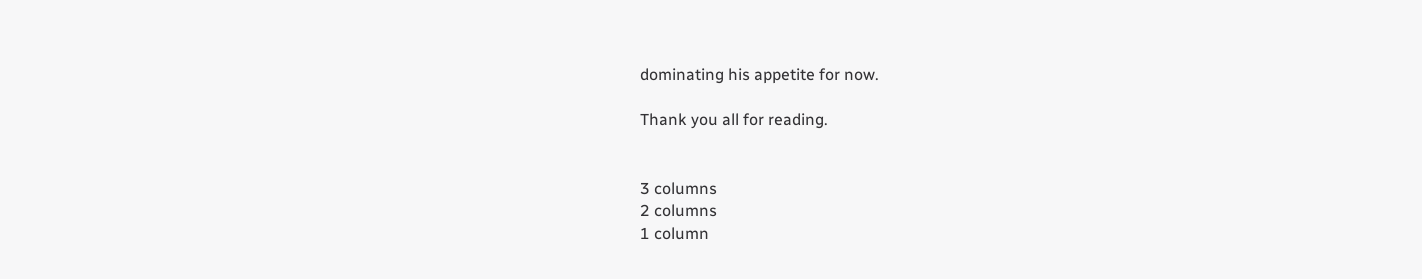dominating his appetite for now.

Thank you all for reading.


3 columns
2 columns
1 column